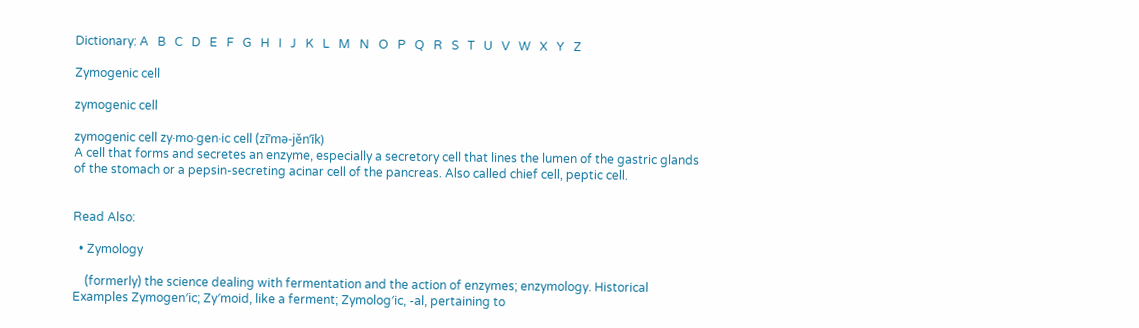Dictionary: A   B   C   D   E   F   G   H   I   J   K   L   M   N   O   P   Q   R   S   T   U   V   W   X   Y   Z

Zymogenic cell

zymogenic cell

zymogenic cell zy·mo·gen·ic cell (zī’mə-jěn’ĭk)
A cell that forms and secretes an enzyme, especially a secretory cell that lines the lumen of the gastric glands of the stomach or a pepsin-secreting acinar cell of the pancreas. Also called chief cell, peptic cell.


Read Also:

  • Zymology

    (formerly) the science dealing with fermentation and the action of enzymes; enzymology. Historical Examples Zymogen′ic; Zy′moid, like a ferment; Zymolog′ic, -al, pertaining to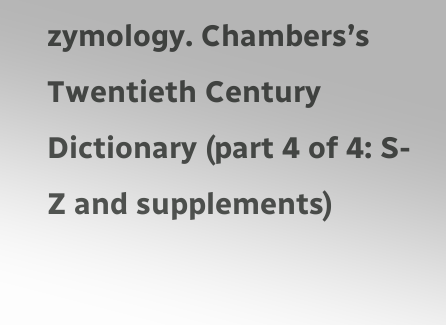zymology. Chambers’s Twentieth Century Dictionary (part 4 of 4: S-Z and supplements)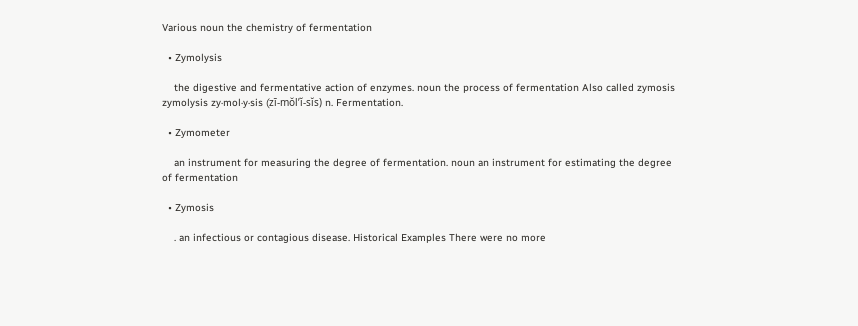Various noun the chemistry of fermentation

  • Zymolysis

    the digestive and fermentative action of enzymes. noun the process of fermentation Also called zymosis zymolysis zy·mol·y·sis (zī-mŏl’ĭ-sĭs) n. Fermentation.

  • Zymometer

    an instrument for measuring the degree of fermentation. noun an instrument for estimating the degree of fermentation

  • Zymosis

    . an infectious or contagious disease. Historical Examples There were no more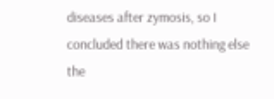diseases after zymosis, so I concluded there was nothing else the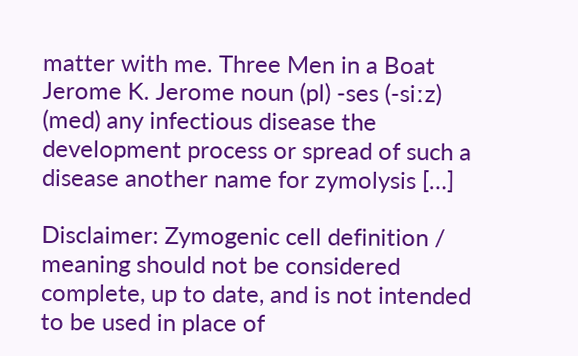matter with me. Three Men in a Boat Jerome K. Jerome noun (pl) -ses (-siːz) (med) any infectious disease the development process or spread of such a disease another name for zymolysis […]

Disclaimer: Zymogenic cell definition / meaning should not be considered complete, up to date, and is not intended to be used in place of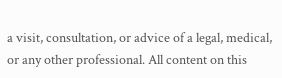a visit, consultation, or advice of a legal, medical, or any other professional. All content on this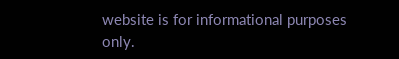website is for informational purposes only.